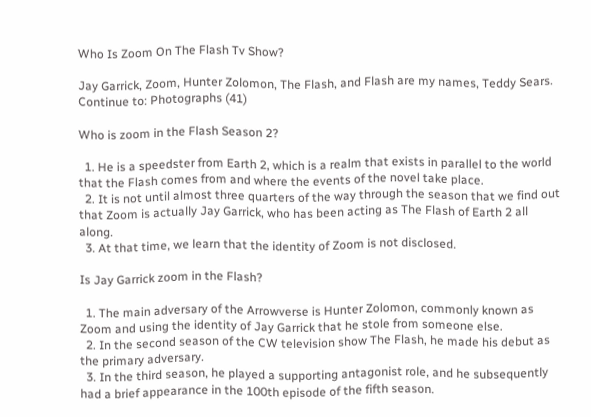Who Is Zoom On The Flash Tv Show?

Jay Garrick, Zoom, Hunter Zolomon, The Flash, and Flash are my names, Teddy Sears. Continue to: Photographs (41)

Who is zoom in the Flash Season 2?

  1. He is a speedster from Earth 2, which is a realm that exists in parallel to the world that the Flash comes from and where the events of the novel take place.
  2. It is not until almost three quarters of the way through the season that we find out that Zoom is actually Jay Garrick, who has been acting as The Flash of Earth 2 all along.
  3. At that time, we learn that the identity of Zoom is not disclosed.

Is Jay Garrick zoom in the Flash?

  1. The main adversary of the Arrowverse is Hunter Zolomon, commonly known as Zoom and using the identity of Jay Garrick that he stole from someone else.
  2. In the second season of the CW television show The Flash, he made his debut as the primary adversary.
  3. In the third season, he played a supporting antagonist role, and he subsequently had a brief appearance in the 100th episode of the fifth season.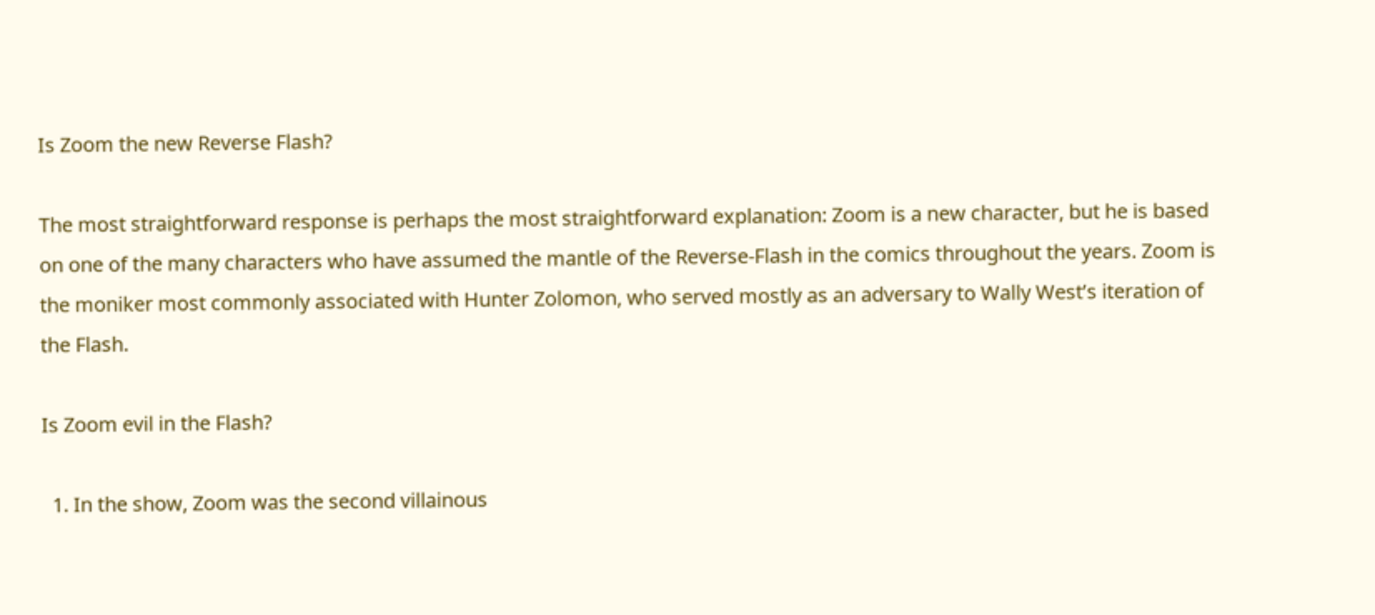Is Zoom the new Reverse Flash?

The most straightforward response is perhaps the most straightforward explanation: Zoom is a new character, but he is based on one of the many characters who have assumed the mantle of the Reverse-Flash in the comics throughout the years. Zoom is the moniker most commonly associated with Hunter Zolomon, who served mostly as an adversary to Wally West’s iteration of the Flash.

Is Zoom evil in the Flash?

  1. In the show, Zoom was the second villainous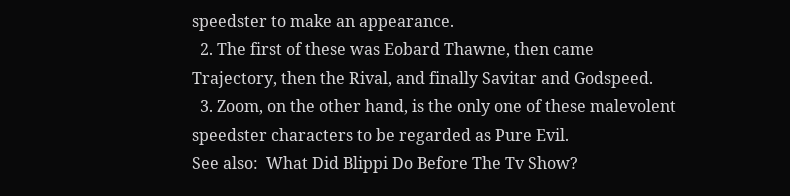speedster to make an appearance.
  2. The first of these was Eobard Thawne, then came Trajectory, then the Rival, and finally Savitar and Godspeed.
  3. Zoom, on the other hand, is the only one of these malevolent speedster characters to be regarded as Pure Evil.
See also:  What Did Blippi Do Before The Tv Show?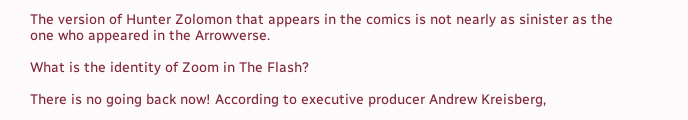The version of Hunter Zolomon that appears in the comics is not nearly as sinister as the one who appeared in the Arrowverse.

What is the identity of Zoom in The Flash?

There is no going back now! According to executive producer Andrew Kreisberg,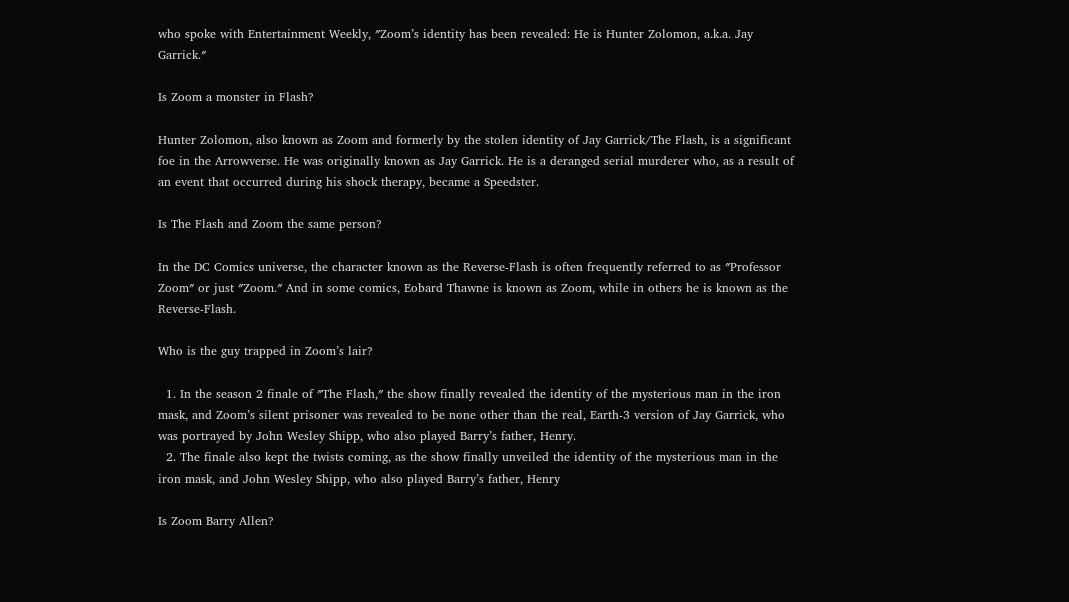who spoke with Entertainment Weekly, ″Zoom’s identity has been revealed: He is Hunter Zolomon, a.k.a. Jay Garrick.″

Is Zoom a monster in Flash?

Hunter Zolomon, also known as Zoom and formerly by the stolen identity of Jay Garrick/The Flash, is a significant foe in the Arrowverse. He was originally known as Jay Garrick. He is a deranged serial murderer who, as a result of an event that occurred during his shock therapy, became a Speedster.

Is The Flash and Zoom the same person?

In the DC Comics universe, the character known as the Reverse-Flash is often frequently referred to as ″Professor Zoom″ or just ″Zoom.″ And in some comics, Eobard Thawne is known as Zoom, while in others he is known as the Reverse-Flash.

Who is the guy trapped in Zoom’s lair?

  1. In the season 2 finale of ″The Flash,″ the show finally revealed the identity of the mysterious man in the iron mask, and Zoom’s silent prisoner was revealed to be none other than the real, Earth-3 version of Jay Garrick, who was portrayed by John Wesley Shipp, who also played Barry’s father, Henry.
  2. The finale also kept the twists coming, as the show finally unveiled the identity of the mysterious man in the iron mask, and John Wesley Shipp, who also played Barry’s father, Henry

Is Zoom Barry Allen?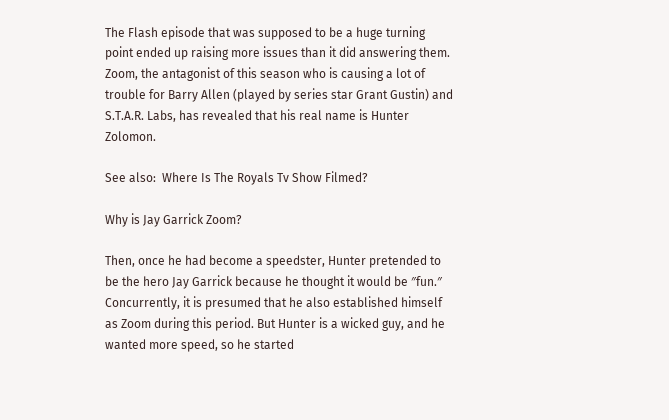The Flash episode that was supposed to be a huge turning point ended up raising more issues than it did answering them. Zoom, the antagonist of this season who is causing a lot of trouble for Barry Allen (played by series star Grant Gustin) and S.T.A.R. Labs, has revealed that his real name is Hunter Zolomon.

See also:  Where Is The Royals Tv Show Filmed?

Why is Jay Garrick Zoom?

Then, once he had become a speedster, Hunter pretended to be the hero Jay Garrick because he thought it would be ″fun.″ Concurrently, it is presumed that he also established himself as Zoom during this period. But Hunter is a wicked guy, and he wanted more speed, so he started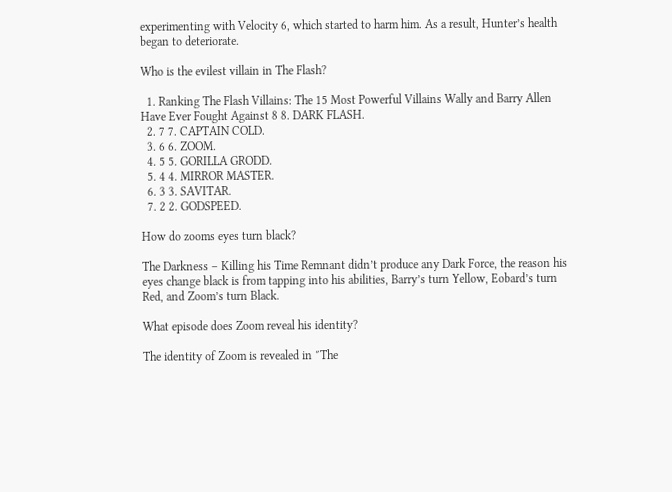experimenting with Velocity 6, which started to harm him. As a result, Hunter’s health began to deteriorate.

Who is the evilest villain in The Flash?

  1. Ranking The Flash Villains: The 15 Most Powerful Villains Wally and Barry Allen Have Ever Fought Against 8 8. DARK FLASH.
  2. 7 7. CAPTAIN COLD.
  3. 6 6. ZOOM.
  4. 5 5. GORILLA GRODD.
  5. 4 4. MIRROR MASTER.
  6. 3 3. SAVITAR.
  7. 2 2. GODSPEED.

How do zooms eyes turn black?

The Darkness – Killing his Time Remnant didn’t produce any Dark Force, the reason his eyes change black is from tapping into his abilities, Barry’s turn Yellow, Eobard’s turn Red, and Zoom’s turn Black.

What episode does Zoom reveal his identity?

The identity of Zoom is revealed in ″The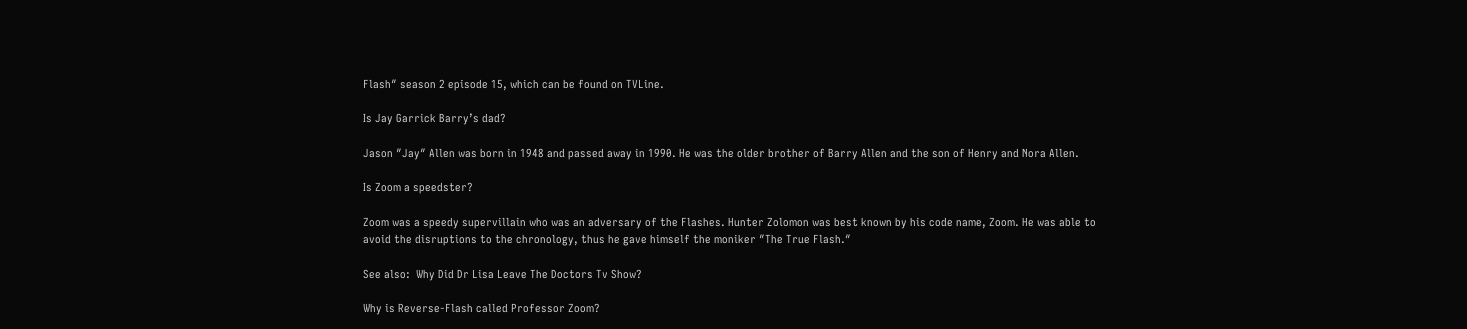Flash″ season 2 episode 15, which can be found on TVLine.

Is Jay Garrick Barry’s dad?

Jason ″Jay″ Allen was born in 1948 and passed away in 1990. He was the older brother of Barry Allen and the son of Henry and Nora Allen.

Is Zoom a speedster?

Zoom was a speedy supervillain who was an adversary of the Flashes. Hunter Zolomon was best known by his code name, Zoom. He was able to avoid the disruptions to the chronology, thus he gave himself the moniker ″The True Flash.″

See also:  Why Did Dr Lisa Leave The Doctors Tv Show?

Why is Reverse-Flash called Professor Zoom?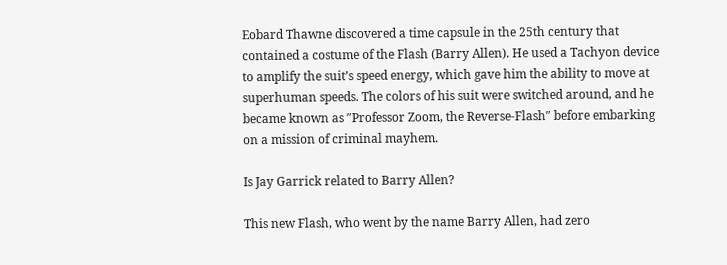Eobard Thawne discovered a time capsule in the 25th century that contained a costume of the Flash (Barry Allen). He used a Tachyon device to amplify the suit’s speed energy, which gave him the ability to move at superhuman speeds. The colors of his suit were switched around, and he became known as ″Professor Zoom, the Reverse-Flash″ before embarking on a mission of criminal mayhem.

Is Jay Garrick related to Barry Allen?

This new Flash, who went by the name Barry Allen, had zero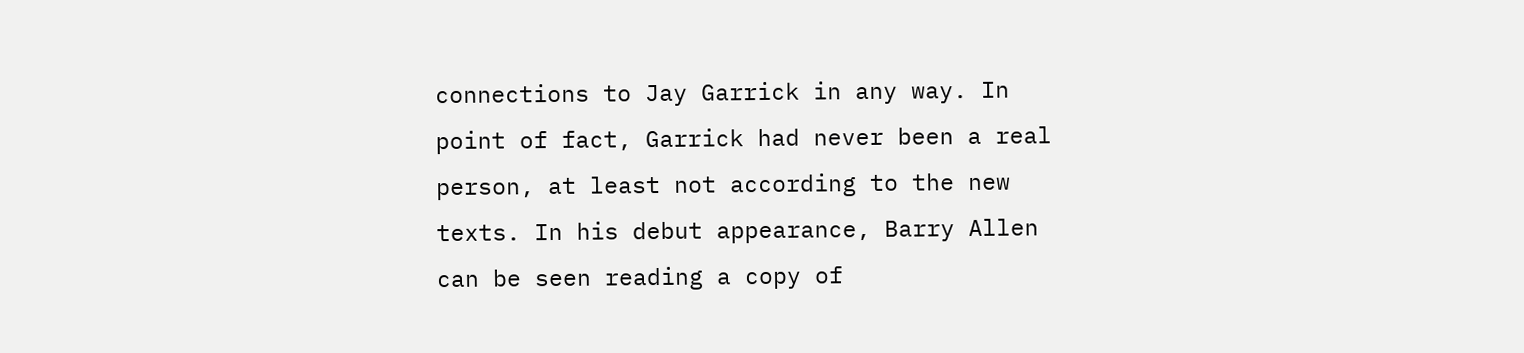connections to Jay Garrick in any way. In point of fact, Garrick had never been a real person, at least not according to the new texts. In his debut appearance, Barry Allen can be seen reading a copy of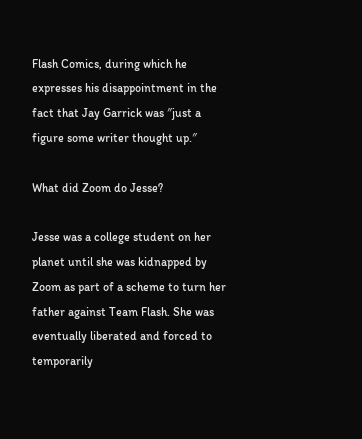Flash Comics, during which he expresses his disappointment in the fact that Jay Garrick was ″just a figure some writer thought up.″

What did Zoom do Jesse?

Jesse was a college student on her planet until she was kidnapped by Zoom as part of a scheme to turn her father against Team Flash. She was eventually liberated and forced to temporarily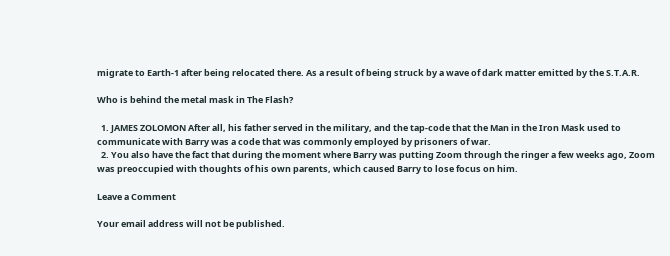migrate to Earth-1 after being relocated there. As a result of being struck by a wave of dark matter emitted by the S.T.A.R.

Who is behind the metal mask in The Flash?

  1. JAMES ZOLOMON After all, his father served in the military, and the tap-code that the Man in the Iron Mask used to communicate with Barry was a code that was commonly employed by prisoners of war.
  2. You also have the fact that during the moment where Barry was putting Zoom through the ringer a few weeks ago, Zoom was preoccupied with thoughts of his own parents, which caused Barry to lose focus on him.

Leave a Comment

Your email address will not be published.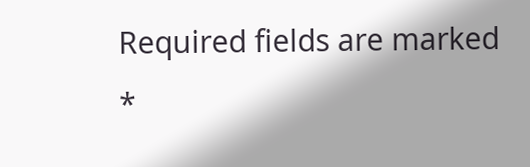Required fields are marked *